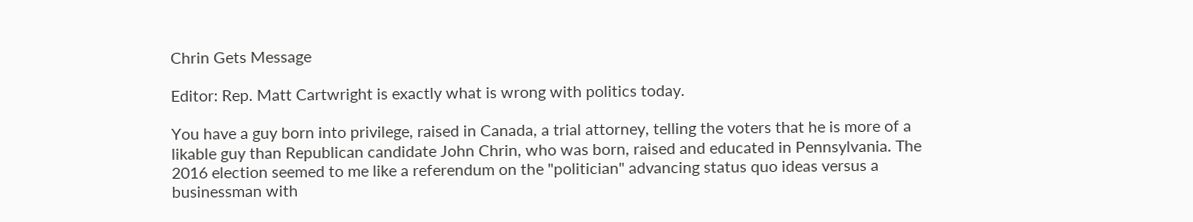Chrin Gets Message

Editor: Rep. Matt Cartwright is exactly what is wrong with politics today.

You have a guy born into privilege, raised in Canada, a trial attorney, telling the voters that he is more of a likable guy than Republican candidate John Chrin, who was born, raised and educated in Pennsylvania. The 2016 election seemed to me like a referendum on the "politician" advancing status quo ideas versus a businessman with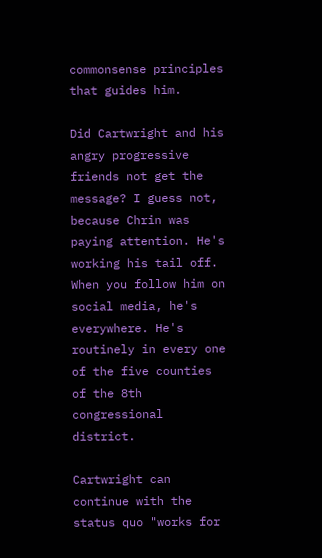commonsense principles that guides him.

Did Cartwright and his angry progressive friends not get the message? I guess not, because Chrin was paying attention. He's working his tail off. When you follow him on social media, he's everywhere. He's routinely in every one of the five counties of the 8th congressional district.

Cartwright can continue with the status quo "works for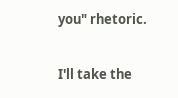you" rhetoric.

I'll take the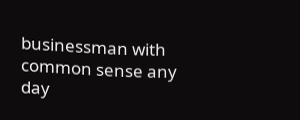businessman with common sense any day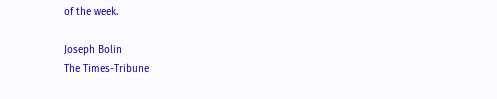of the week.

Joseph Bolin
The Times-Tribune